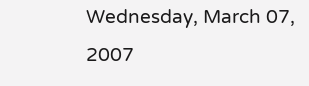Wednesday, March 07, 2007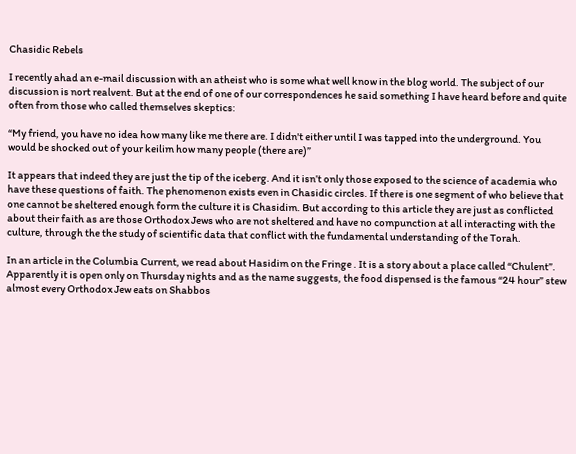Chasidic Rebels

I recently ahad an e-mail discussion with an atheist who is some what well know in the blog world. The subject of our discussion is nort realvent. But at the end of one of our correspondences he said something I have heard before and quite often from those who called themselves skeptics:

“My friend, you have no idea how many like me there are. I didn't either until I was tapped into the underground. You would be shocked out of your keilim how many people (there are)”

It appears that indeed they are just the tip of the iceberg. And it isn’t only those exposed to the science of academia who have these questions of faith. The phenomenon exists even in Chasidic circles. If there is one segment of who believe that one cannot be sheltered enough form the culture it is Chasidim. But according to this article they are just as conflicted about their faith as are those Orthodox Jews who are not sheltered and have no compunction at all interacting with the culture, through the the study of scientific data that conflict with the fundamental understanding of the Torah.

In an article in the Columbia Current, we read about Hasidim on the Fringe . It is a story about a place called “Chulent”. Apparently it is open only on Thursday nights and as the name suggests, the food dispensed is the famous “24 hour” stew almost every Orthodox Jew eats on Shabbos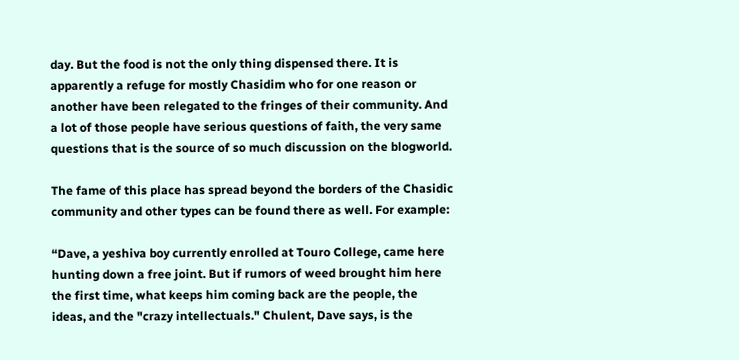day. But the food is not the only thing dispensed there. It is apparently a refuge for mostly Chasidim who for one reason or another have been relegated to the fringes of their community. And a lot of those people have serious questions of faith, the very same questions that is the source of so much discussion on the blogworld.

The fame of this place has spread beyond the borders of the Chasidic community and other types can be found there as well. For example:

“Dave, a yeshiva boy currently enrolled at Touro College, came here hunting down a free joint. But if rumors of weed brought him here the first time, what keeps him coming back are the people, the ideas, and the "crazy intellectuals." Chulent, Dave says, is the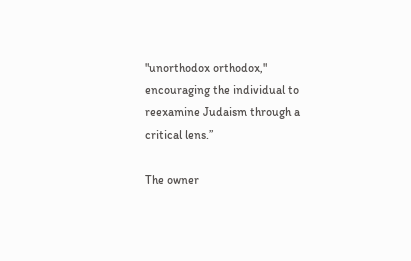"unorthodox orthodox," encouraging the individual to reexamine Judaism through a critical lens.”

The owner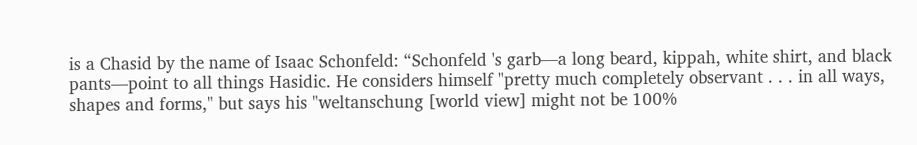is a Chasid by the name of Isaac Schonfeld: “Schonfeld 's garb—a long beard, kippah, white shirt, and black pants—point to all things Hasidic. He considers himself "pretty much completely observant . . . in all ways, shapes and forms," but says his "weltanschung [world view] might not be 100%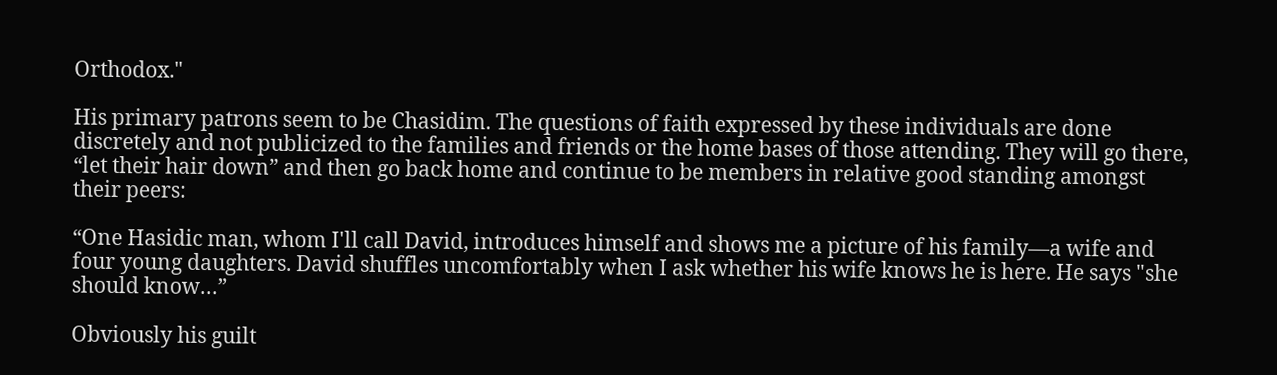Orthodox."

His primary patrons seem to be Chasidim. The questions of faith expressed by these individuals are done discretely and not publicized to the families and friends or the home bases of those attending. They will go there, “let their hair down” and then go back home and continue to be members in relative good standing amongst their peers:

“One Hasidic man, whom I'll call David, introduces himself and shows me a picture of his family—a wife and four young daughters. David shuffles uncomfortably when I ask whether his wife knows he is here. He says "she should know…”

Obviously his guilt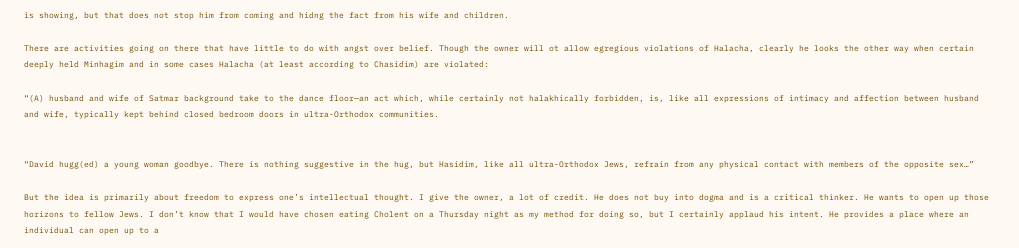is showing, but that does not stop him from coming and hidng the fact from his wife and children.

There are activities going on there that have little to do with angst over belief. Though the owner will ot allow egregious violations of Halacha, clearly he looks the other way when certain deeply held Minhagim and in some cases Halacha (at least according to Chasidim) are violated:

“(A) husband and wife of Satmar background take to the dance floor—an act which, while certainly not halakhically forbidden, is, like all expressions of intimacy and affection between husband and wife, typically kept behind closed bedroom doors in ultra-Orthodox communities.


“David hugg(ed) a young woman goodbye. There is nothing suggestive in the hug, but Hasidim, like all ultra-Orthodox Jews, refrain from any physical contact with members of the opposite sex…”

But the idea is primarily about freedom to express one’s intellectual thought. I give the owner, a lot of credit. He does not buy into dogma and is a critical thinker. He wants to open up those horizons to fellow Jews. I don’t know that I would have chosen eating Cholent on a Thursday night as my method for doing so, but I certainly applaud his intent. He provides a place where an individual can open up to a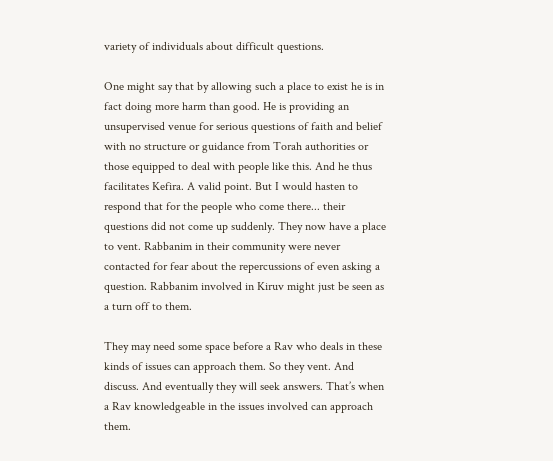variety of individuals about difficult questions.

One might say that by allowing such a place to exist he is in fact doing more harm than good. He is providing an unsupervised venue for serious questions of faith and belief with no structure or guidance from Torah authorities or those equipped to deal with people like this. And he thus facilitates Kefira. A valid point. But I would hasten to respond that for the people who come there... their questions did not come up suddenly. They now have a place to vent. Rabbanim in their community were never contacted for fear about the repercussions of even asking a question. Rabbanim involved in Kiruv might just be seen as a turn off to them.

They may need some space before a Rav who deals in these kinds of issues can approach them. So they vent. And discuss. And eventually they will seek answers. That’s when a Rav knowledgeable in the issues involved can approach them.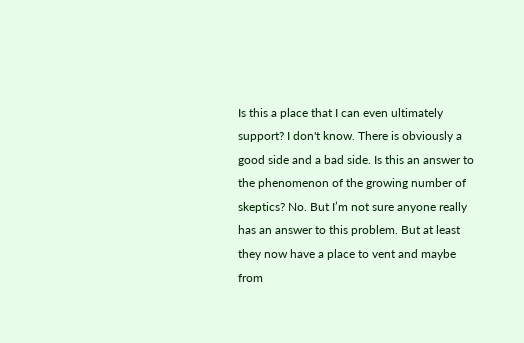Is this a place that I can even ultimately support? I don't know. There is obviously a good side and a bad side. Is this an answer to the phenomenon of the growing number of skeptics? No. But I’m not sure anyone really has an answer to this problem. But at least they now have a place to vent and maybe from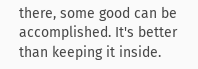there, some good can be accomplished. It's better than keeping it inside.